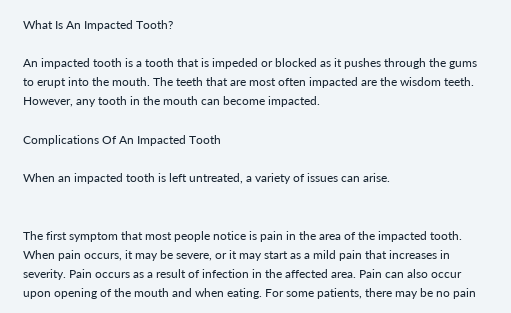What Is An Impacted Tooth?

An impacted tooth is a tooth that is impeded or blocked as it pushes through the gums to erupt into the mouth. The teeth that are most often impacted are the wisdom teeth. However, any tooth in the mouth can become impacted.

Complications Of An Impacted Tooth

When an impacted tooth is left untreated, a variety of issues can arise.


The first symptom that most people notice is pain in the area of the impacted tooth. When pain occurs, it may be severe, or it may start as a mild pain that increases in severity. Pain occurs as a result of infection in the affected area. Pain can also occur upon opening of the mouth and when eating. For some patients, there may be no pain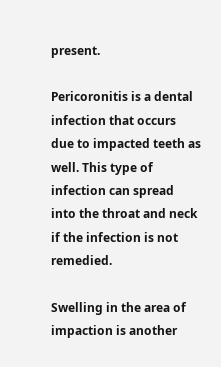present.

Pericoronitis is a dental infection that occurs due to impacted teeth as well. This type of infection can spread into the throat and neck if the infection is not remedied.

Swelling in the area of impaction is another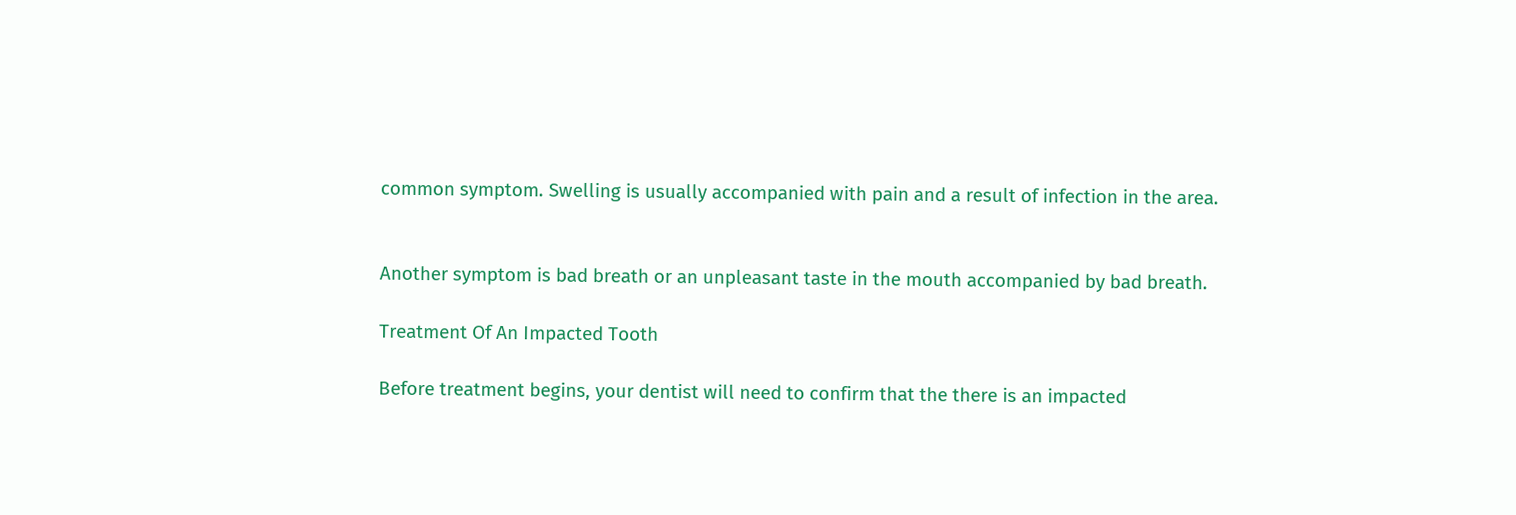common symptom. Swelling is usually accompanied with pain and a result of infection in the area.


Another symptom is bad breath or an unpleasant taste in the mouth accompanied by bad breath.

Treatment Of An Impacted Tooth

Before treatment begins, your dentist will need to confirm that the there is an impacted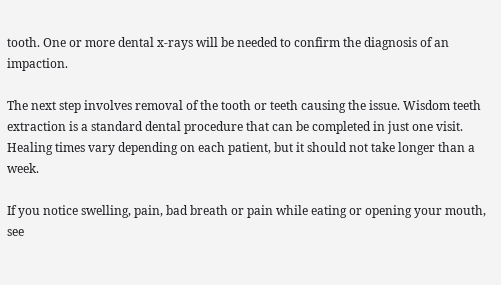tooth. One or more dental x-rays will be needed to confirm the diagnosis of an impaction.

The next step involves removal of the tooth or teeth causing the issue. Wisdom teeth extraction is a standard dental procedure that can be completed in just one visit. Healing times vary depending on each patient, but it should not take longer than a week.

If you notice swelling, pain, bad breath or pain while eating or opening your mouth, see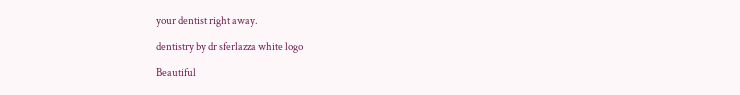your dentist right away.

dentistry by dr sferlazza white logo

Beautiful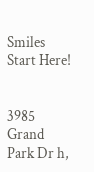Smiles Start Here!


3985 Grand Park Dr h,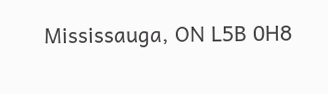Mississauga, ON L5B 0H8